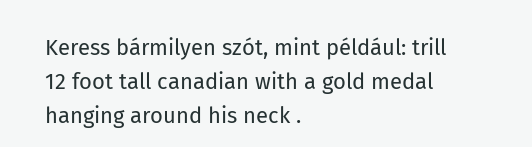Keress bármilyen szót, mint például: trill
12 foot tall canadian with a gold medal hanging around his neck .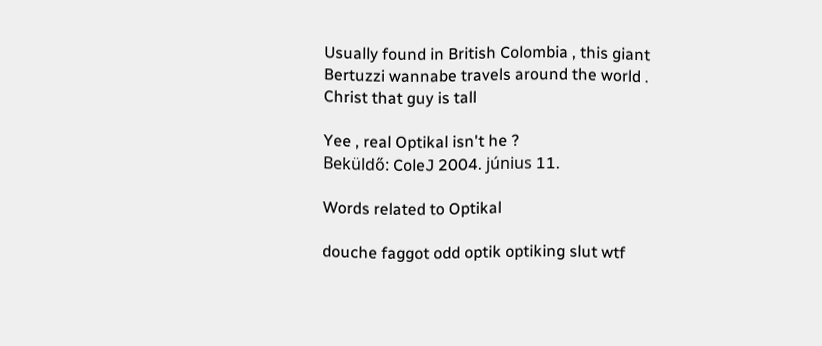Usually found in British Colombia , this giant Bertuzzi wannabe travels around the world .
Christ that guy is tall

Yee , real Optikal isn't he ?
Beküldő: ColeJ 2004. június 11.

Words related to Optikal

douche faggot odd optik optiking slut wtf